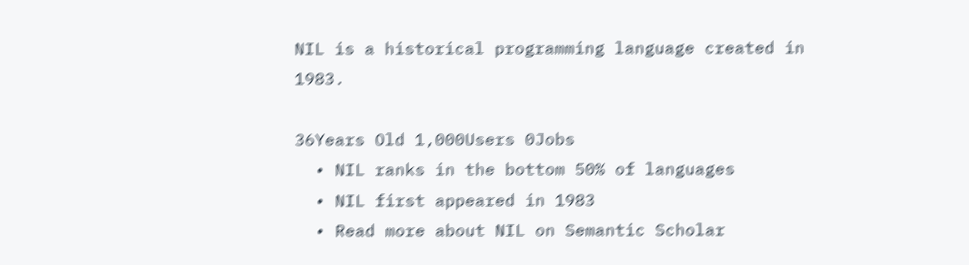NIL is a historical programming language created in 1983.

36Years Old 1,000Users 0Jobs
  • NIL ranks in the bottom 50% of languages
  • NIL first appeared in 1983
  • Read more about NIL on Semantic Scholar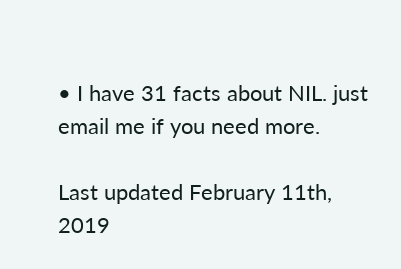• I have 31 facts about NIL. just email me if you need more.

Last updated February 11th, 2019